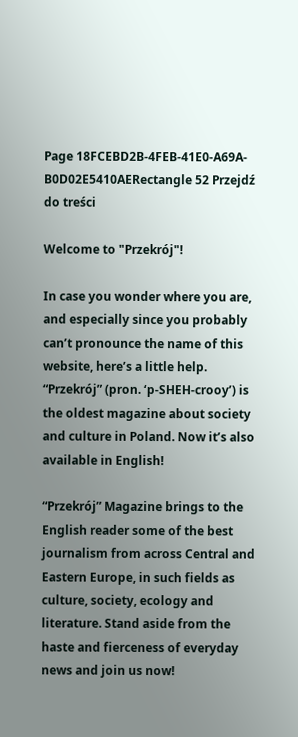Page 18FCEBD2B-4FEB-41E0-A69A-B0D02E5410AERectangle 52 Przejdź do treści

Welcome to "Przekrój"!

In case you wonder where you are, and especially since you probably can’t pronounce the name of this website, here’s a little help. “Przekrój” (pron. ‘p-SHEH-crooy’) is the oldest magazine about society and culture in Poland. Now it’s also available in English!

“Przekrój” Magazine brings to the English reader some of the best journalism from across Central and Eastern Europe, in such fields as culture, society, ecology and literature. Stand aside from the haste and fierceness of everyday news and join us now!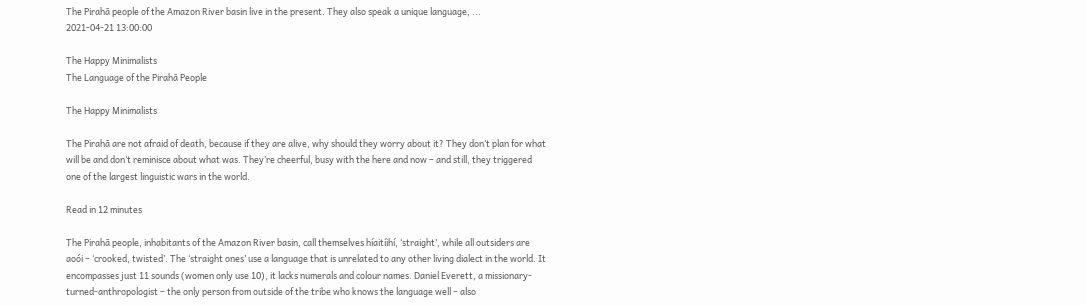The Pirahã people of the Amazon River basin live in the present. They also speak a unique language, ...
2021-04-21 13:00:00

The Happy Minimalists
The Language of the Pirahã People

The Happy Minimalists

The Pirahã are not afraid of death, because if they are alive, why should they worry about it? They don’t plan for what will be and don’t reminisce about what was. They’re cheerful, busy with the here and now – and still, they triggered one of the largest linguistic wars in the world.

Read in 12 minutes

The Pirahã people, inhabitants of the Amazon River basin, call themselves híaitíihí, ‘straight’, while all outsiders are aoói – ‘crooked, twisted’. The ‘straight ones’ use a language that is unrelated to any other living dialect in the world. It encompasses just 11 sounds (women only use 10), it lacks numerals and colour names. Daniel Everett, a missionary-turned-anthropologist – the only person from outside of the tribe who knows the language well – also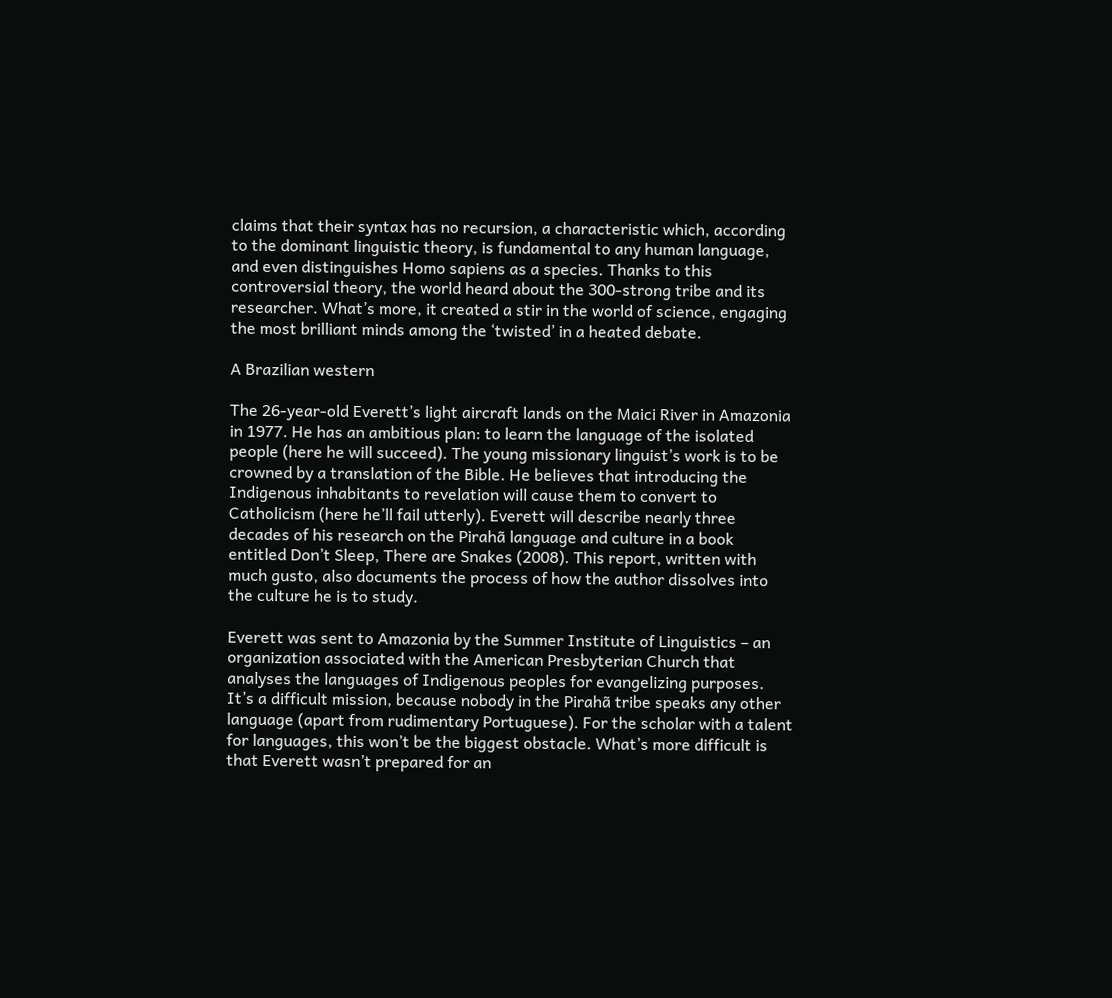claims that their syntax has no recursion, a characteristic which, according to the dominant linguistic theory, is fundamental to any human language, and even distinguishes Homo sapiens as a species. Thanks to this controversial theory, the world heard about the 300-strong tribe and its researcher. What’s more, it created a stir in the world of science, engaging the most brilliant minds among the ‘twisted’ in a heated debate.

A Brazilian western

The 26-year-old Everett’s light aircraft lands on the Maici River in Amazonia in 1977. He has an ambitious plan: to learn the language of the isolated people (here he will succeed). The young missionary linguist’s work is to be crowned by a translation of the Bible. He believes that introducing the Indigenous inhabitants to revelation will cause them to convert to Catholicism (here he’ll fail utterly). Everett will describe nearly three decades of his research on the Pirahã language and culture in a book entitled Don’t Sleep, There are Snakes (2008). This report, written with much gusto, also documents the process of how the author dissolves into the culture he is to study.

Everett was sent to Amazonia by the Summer Institute of Linguistics – an organization associated with the American Presbyterian Church that analyses the languages of Indigenous peoples for evangelizing purposes. It’s a difficult mission, because nobody in the Pirahã tribe speaks any other language (apart from rudimentary Portuguese). For the scholar with a talent for languages, this won’t be the biggest obstacle. What’s more difficult is that Everett wasn’t prepared for an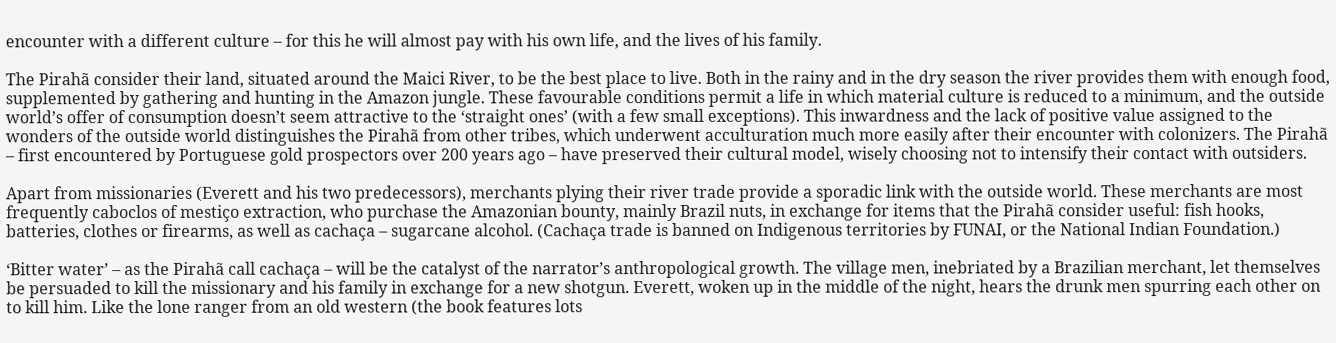encounter with a different culture – for this he will almost pay with his own life, and the lives of his family.

The Pirahã consider their land, situated around the Maici River, to be the best place to live. Both in the rainy and in the dry season the river provides them with enough food, supplemented by gathering and hunting in the Amazon jungle. These favourable conditions permit a life in which material culture is reduced to a minimum, and the outside world’s offer of consumption doesn’t seem attractive to the ‘straight ones’ (with a few small exceptions). This inwardness and the lack of positive value assigned to the wonders of the outside world distinguishes the Pirahã from other tribes, which underwent acculturation much more easily after their encounter with colonizers. The Pirahã – first encountered by Portuguese gold prospectors over 200 years ago – have preserved their cultural model, wisely choosing not to intensify their contact with outsiders.

Apart from missionaries (Everett and his two predecessors), merchants plying their river trade provide a sporadic link with the outside world. These merchants are most frequently caboclos of mestiço extraction, who purchase the Amazonian bounty, mainly Brazil nuts, in exchange for items that the Pirahã consider useful: fish hooks, batteries, clothes or firearms, as well as cachaça – sugarcane alcohol. (Cachaça trade is banned on Indigenous territories by FUNAI, or the National Indian Foundation.)

‘Bitter water’ – as the Pirahã call cachaça – will be the catalyst of the narrator’s anthropological growth. The village men, inebriated by a Brazilian merchant, let themselves be persuaded to kill the missionary and his family in exchange for a new shotgun. Everett, woken up in the middle of the night, hears the drunk men spurring each other on to kill him. Like the lone ranger from an old western (the book features lots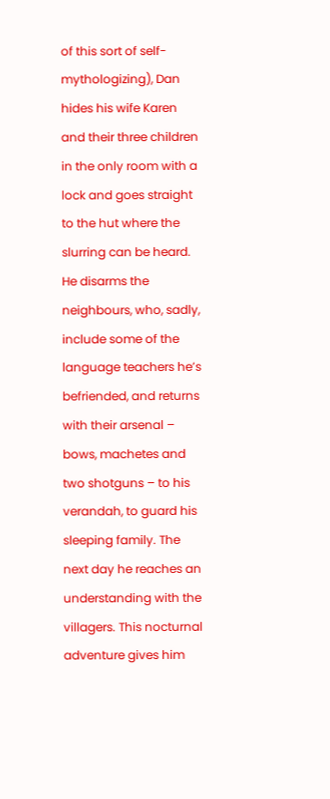of this sort of self-mythologizing), Dan hides his wife Karen and their three children in the only room with a lock and goes straight to the hut where the slurring can be heard. He disarms the neighbours, who, sadly, include some of the language teachers he’s befriended, and returns with their arsenal – bows, machetes and two shotguns – to his verandah, to guard his sleeping family. The next day he reaches an understanding with the villagers. This nocturnal adventure gives him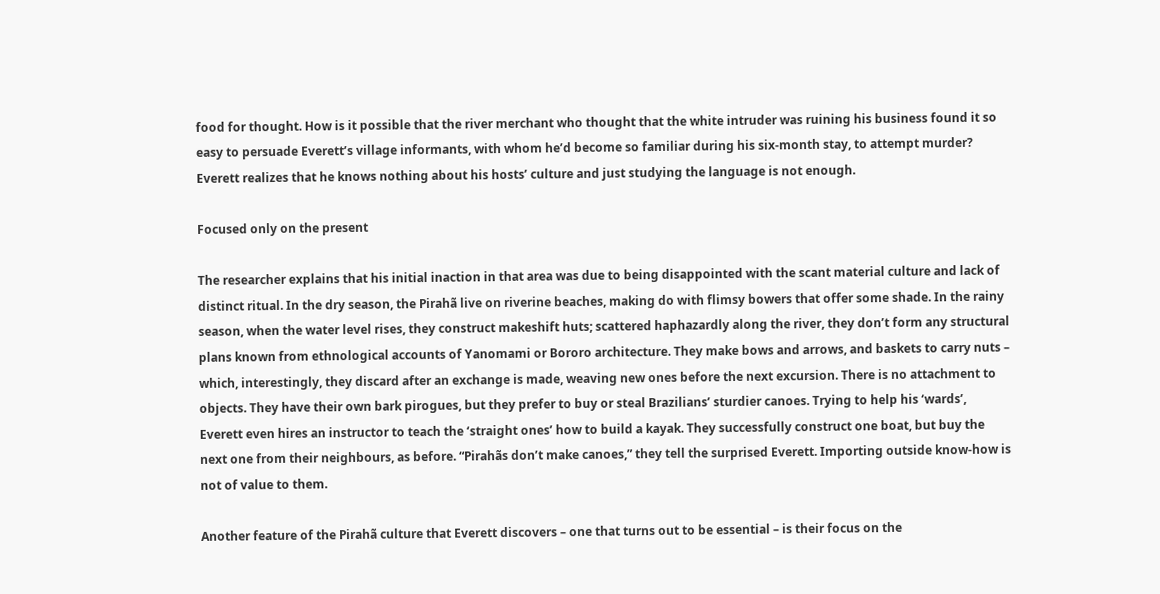food for thought. How is it possible that the river merchant who thought that the white intruder was ruining his business found it so easy to persuade Everett’s village informants, with whom he’d become so familiar during his six-month stay, to attempt murder? Everett realizes that he knows nothing about his hosts’ culture and just studying the language is not enough.

Focused only on the present

The researcher explains that his initial inaction in that area was due to being disappointed with the scant material culture and lack of distinct ritual. In the dry season, the Pirahã live on riverine beaches, making do with flimsy bowers that offer some shade. In the rainy season, when the water level rises, they construct makeshift huts; scattered haphazardly along the river, they don’t form any structural plans known from ethnological accounts of Yanomami or Bororo architecture. They make bows and arrows, and baskets to carry nuts – which, interestingly, they discard after an exchange is made, weaving new ones before the next excursion. There is no attachment to objects. They have their own bark pirogues, but they prefer to buy or steal Brazilians’ sturdier canoes. Trying to help his ‘wards’, Everett even hires an instructor to teach the ‘straight ones’ how to build a kayak. They successfully construct one boat, but buy the next one from their neighbours, as before. “Pirahãs don’t make canoes,” they tell the surprised Everett. Importing outside know-how is not of value to them.

Another feature of the Pirahã culture that Everett discovers – one that turns out to be essential – is their focus on the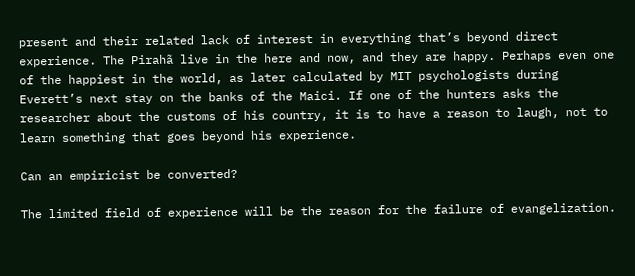present and their related lack of interest in everything that’s beyond direct experience. The Pirahã live in the here and now, and they are happy. Perhaps even one of the happiest in the world, as later calculated by MIT psychologists during Everett’s next stay on the banks of the Maici. If one of the hunters asks the researcher about the customs of his country, it is to have a reason to laugh, not to learn something that goes beyond his experience.

Can an empiricist be converted?

The limited field of experience will be the reason for the failure of evangelization.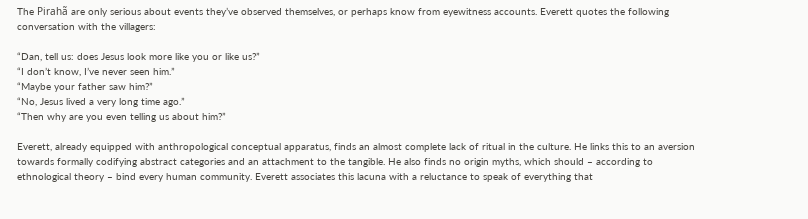The Pirahã are only serious about events they’ve observed themselves, or perhaps know from eyewitness accounts. Everett quotes the following conversation with the villagers:

“Dan, tell us: does Jesus look more like you or like us?”
“I don’t know, I’ve never seen him.”
“Maybe your father saw him?”
“No, Jesus lived a very long time ago.”
“Then why are you even telling us about him?”

Everett, already equipped with anthropological conceptual apparatus, finds an almost complete lack of ritual in the culture. He links this to an aversion towards formally codifying abstract categories and an attachment to the tangible. He also finds no origin myths, which should – according to ethnological theory – bind every human community. Everett associates this lacuna with a reluctance to speak of everything that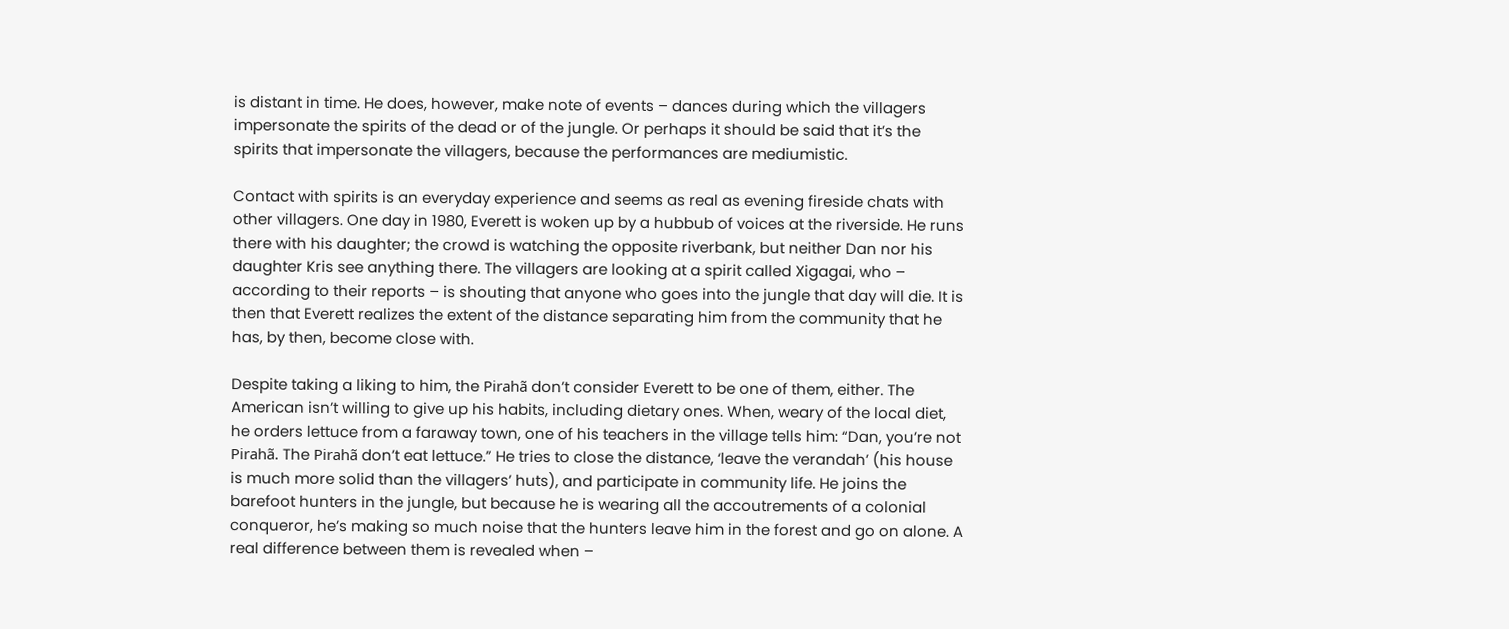is distant in time. He does, however, make note of events – dances during which the villagers impersonate the spirits of the dead or of the jungle. Or perhaps it should be said that it’s the spirits that impersonate the villagers, because the performances are mediumistic.

Contact with spirits is an everyday experience and seems as real as evening fireside chats with other villagers. One day in 1980, Everett is woken up by a hubbub of voices at the riverside. He runs there with his daughter; the crowd is watching the opposite riverbank, but neither Dan nor his daughter Kris see anything there. The villagers are looking at a spirit called Xigagai, who – according to their reports – is shouting that anyone who goes into the jungle that day will die. It is then that Everett realizes the extent of the distance separating him from the community that he has, by then, become close with.

Despite taking a liking to him, the Pirahã don’t consider Everett to be one of them, either. The American isn’t willing to give up his habits, including dietary ones. When, weary of the local diet, he orders lettuce from a faraway town, one of his teachers in the village tells him: “Dan, you’re not Pirahã. The Pirahã don’t eat lettuce.” He tries to close the distance, ‘leave the verandah’ (his house is much more solid than the villagers’ huts), and participate in community life. He joins the barefoot hunters in the jungle, but because he is wearing all the accoutrements of a colonial conqueror, he’s making so much noise that the hunters leave him in the forest and go on alone. A real difference between them is revealed when –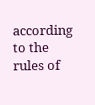according to the rules of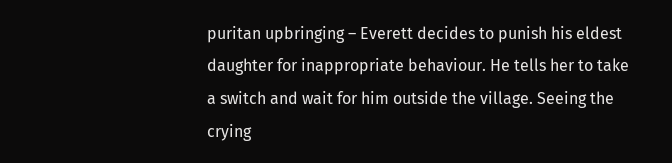puritan upbringing – Everett decides to punish his eldest daughter for inappropriate behaviour. He tells her to take a switch and wait for him outside the village. Seeing the crying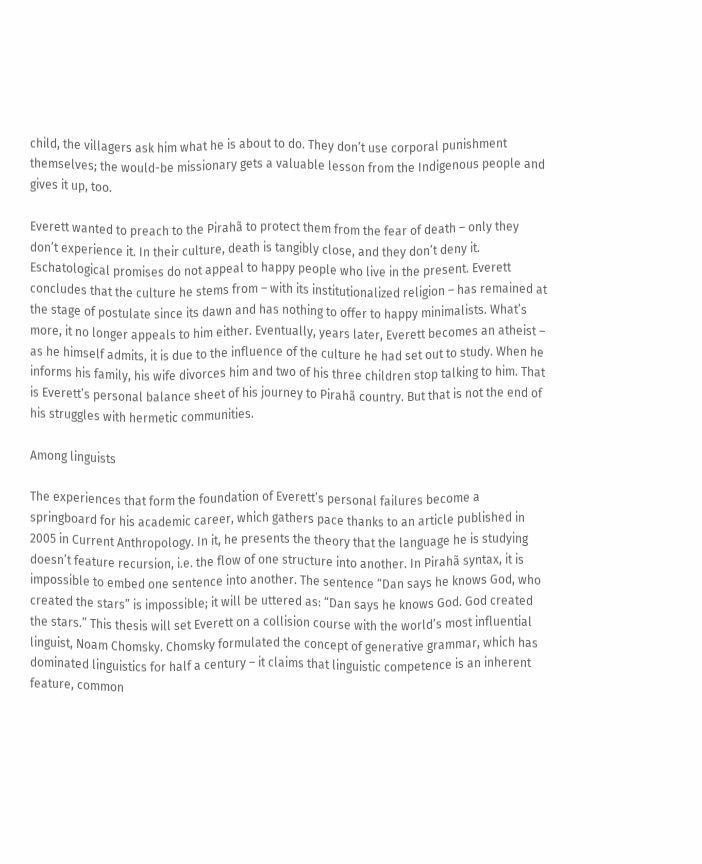child, the villagers ask him what he is about to do. They don’t use corporal punishment themselves; the would-be missionary gets a valuable lesson from the Indigenous people and gives it up, too.

Everett wanted to preach to the Pirahã to protect them from the fear of death – only they don’t experience it. In their culture, death is tangibly close, and they don’t deny it. Eschatological promises do not appeal to happy people who live in the present. Everett concludes that the culture he stems from – with its institutionalized religion – has remained at the stage of postulate since its dawn and has nothing to offer to happy minimalists. What’s more, it no longer appeals to him either. Eventually, years later, Everett becomes an atheist – as he himself admits, it is due to the influence of the culture he had set out to study. When he informs his family, his wife divorces him and two of his three children stop talking to him. That is Everett’s personal balance sheet of his journey to Pirahã country. But that is not the end of his struggles with hermetic communities.

Among linguists

The experiences that form the foundation of Everett’s personal failures become a springboard for his academic career, which gathers pace thanks to an article published in 2005 in Current Anthropology. In it, he presents the theory that the language he is studying doesn’t feature recursion, i.e. the flow of one structure into another. In Pirahã syntax, it is impossible to embed one sentence into another. The sentence “Dan says he knows God, who created the stars” is impossible; it will be uttered as: “Dan says he knows God. God created the stars.” This thesis will set Everett on a collision course with the world’s most influential linguist, Noam Chomsky. Chomsky formulated the concept of generative grammar, which has dominated linguistics for half a century – it claims that linguistic competence is an inherent feature, common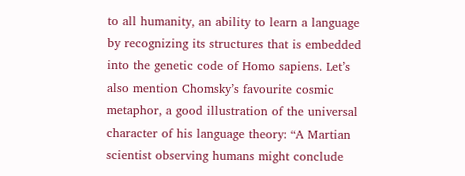to all humanity, an ability to learn a language by recognizing its structures that is embedded into the genetic code of Homo sapiens. Let’s also mention Chomsky’s favourite cosmic metaphor, a good illustration of the universal character of his language theory: “A Martian scientist observing humans might conclude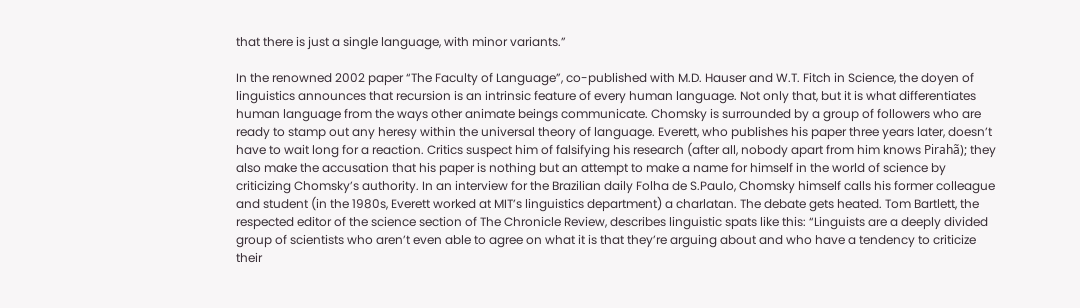that there is just a single language, with minor variants.”

In the renowned 2002 paper “The Faculty of Language”, co-published with M.D. Hauser and W.T. Fitch in Science, the doyen of linguistics announces that recursion is an intrinsic feature of every human language. Not only that, but it is what differentiates human language from the ways other animate beings communicate. Chomsky is surrounded by a group of followers who are ready to stamp out any heresy within the universal theory of language. Everett, who publishes his paper three years later, doesn’t have to wait long for a reaction. Critics suspect him of falsifying his research (after all, nobody apart from him knows Pirahã); they also make the accusation that his paper is nothing but an attempt to make a name for himself in the world of science by criticizing Chomsky’s authority. In an interview for the Brazilian daily Folha de S.Paulo, Chomsky himself calls his former colleague and student (in the 1980s, Everett worked at MIT’s linguistics department) a charlatan. The debate gets heated. Tom Bartlett, the respected editor of the science section of The Chronicle Review, describes linguistic spats like this: “Linguists are a deeply divided group of scientists who aren’t even able to agree on what it is that they’re arguing about and who have a tendency to criticize their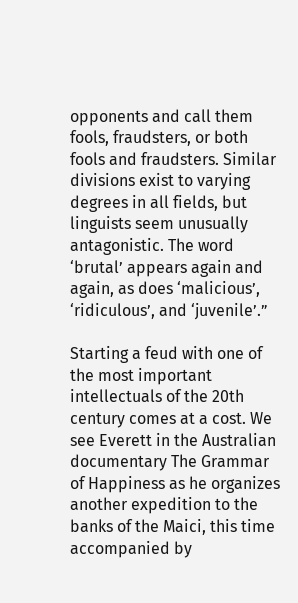opponents and call them fools, fraudsters, or both fools and fraudsters. Similar divisions exist to varying degrees in all fields, but linguists seem unusually antagonistic. The word ‘brutal’ appears again and again, as does ‘malicious’, ‘ridiculous’, and ‘juvenile’.”

Starting a feud with one of the most important intellectuals of the 20th century comes at a cost. We see Everett in the Australian documentary The Grammar of Happiness as he organizes another expedition to the banks of the Maici, this time accompanied by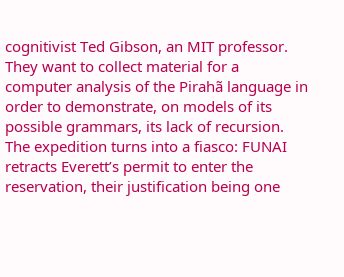cognitivist Ted Gibson, an MIT professor. They want to collect material for a computer analysis of the Pirahã language in order to demonstrate, on models of its possible grammars, its lack of recursion. The expedition turns into a fiasco: FUNAI retracts Everett’s permit to enter the reservation, their justification being one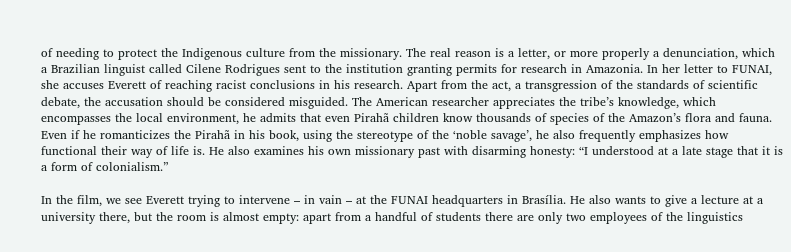of needing to protect the Indigenous culture from the missionary. The real reason is a letter, or more properly a denunciation, which a Brazilian linguist called Cilene Rodrigues sent to the institution granting permits for research in Amazonia. In her letter to FUNAI, she accuses Everett of reaching racist conclusions in his research. Apart from the act, a transgression of the standards of scientific debate, the accusation should be considered misguided. The American researcher appreciates the tribe’s knowledge, which encompasses the local environment, he admits that even Pirahã children know thousands of species of the Amazon’s flora and fauna. Even if he romanticizes the Pirahã in his book, using the stereotype of the ‘noble savage’, he also frequently emphasizes how functional their way of life is. He also examines his own missionary past with disarming honesty: “I understood at a late stage that it is a form of colonialism.”

In the film, we see Everett trying to intervene – in vain – at the FUNAI headquarters in Brasília. He also wants to give a lecture at a university there, but the room is almost empty: apart from a handful of students there are only two employees of the linguistics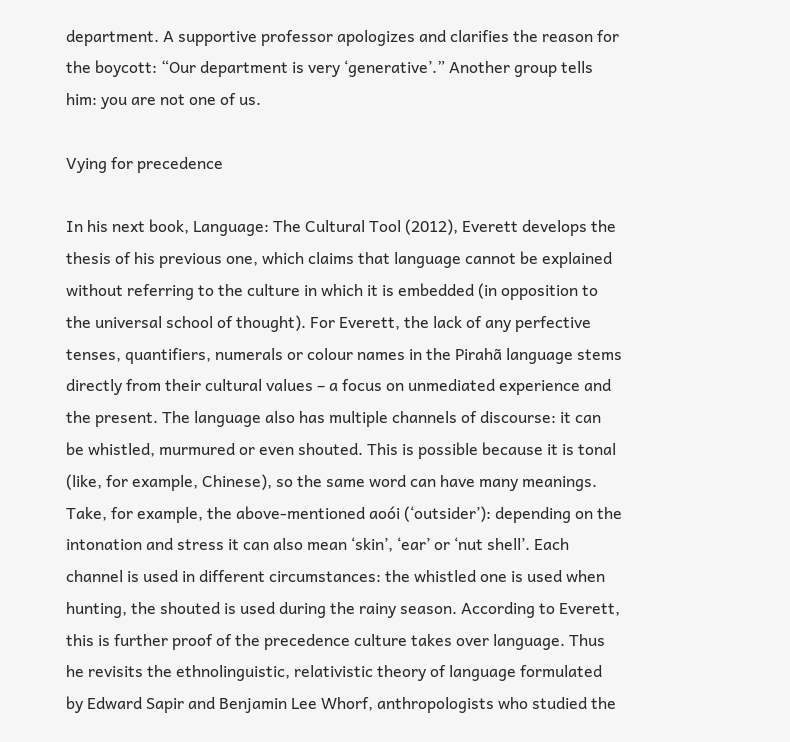department. A supportive professor apologizes and clarifies the reason for the boycott: “Our department is very ‘generative’.” Another group tells him: you are not one of us.

Vying for precedence

In his next book, Language: The Cultural Tool (2012), Everett develops the thesis of his previous one, which claims that language cannot be explained without referring to the culture in which it is embedded (in opposition to the universal school of thought). For Everett, the lack of any perfective tenses, quantifiers, numerals or colour names in the Pirahã language stems directly from their cultural values – a focus on unmediated experience and the present. The language also has multiple channels of discourse: it can be whistled, murmured or even shouted. This is possible because it is tonal (like, for example, Chinese), so the same word can have many meanings. Take, for example, the above-mentioned aoói (‘outsider’): depending on the intonation and stress it can also mean ‘skin’, ‘ear’ or ‘nut shell’. Each channel is used in different circumstances: the whistled one is used when hunting, the shouted is used during the rainy season. According to Everett, this is further proof of the precedence culture takes over language. Thus he revisits the ethnolinguistic, relativistic theory of language formulated by Edward Sapir and Benjamin Lee Whorf, anthropologists who studied the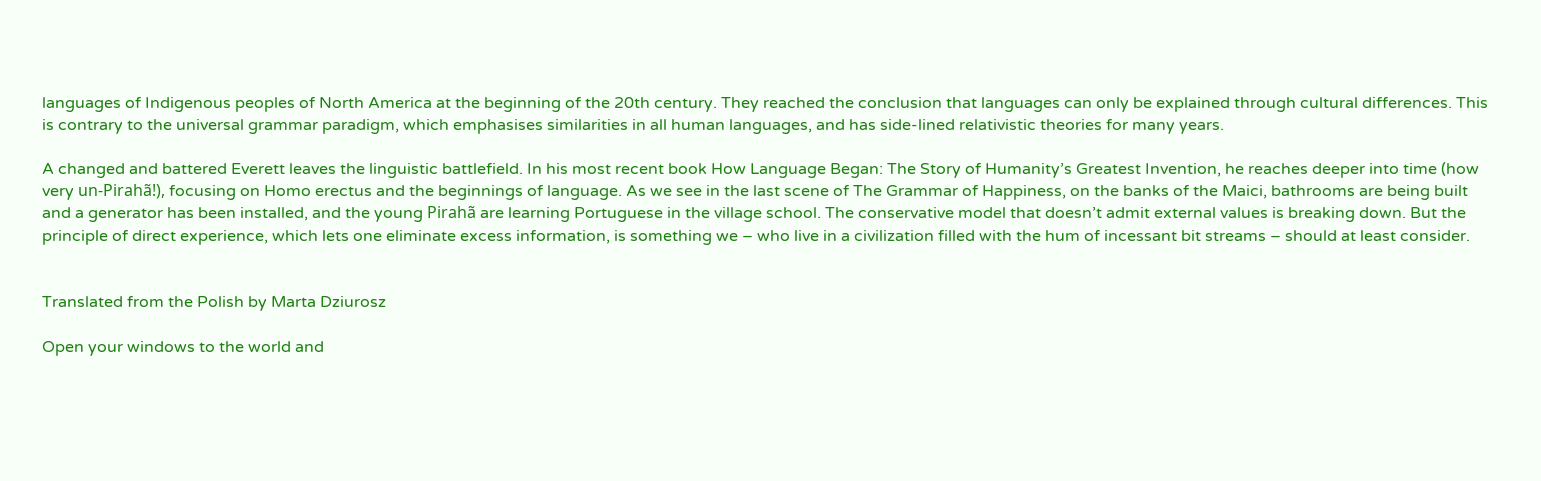languages of Indigenous peoples of North America at the beginning of the 20th century. They reached the conclusion that languages can only be explained through cultural differences. This is contrary to the universal grammar paradigm, which emphasises similarities in all human languages, and has side-lined relativistic theories for many years.

A changed and battered Everett leaves the linguistic battlefield. In his most recent book How Language Began: The Story of Humanity’s Greatest Invention, he reaches deeper into time (how very un-Pirahã!), focusing on Homo erectus and the beginnings of language. As we see in the last scene of The Grammar of Happiness, on the banks of the Maici, bathrooms are being built and a generator has been installed, and the young Pirahã are learning Portuguese in the village school. The conservative model that doesn’t admit external values is breaking down. But the principle of direct experience, which lets one eliminate excess information, is something we – who live in a civilization filled with the hum of incessant bit streams – should at least consider.


Translated from the Polish by Marta Dziurosz

Open your windows to the world and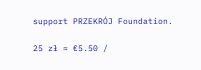support PRZEKRÓJ Foundation.

25 zł ≈ €5.50 /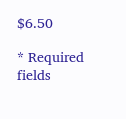$6.50

* Required fields